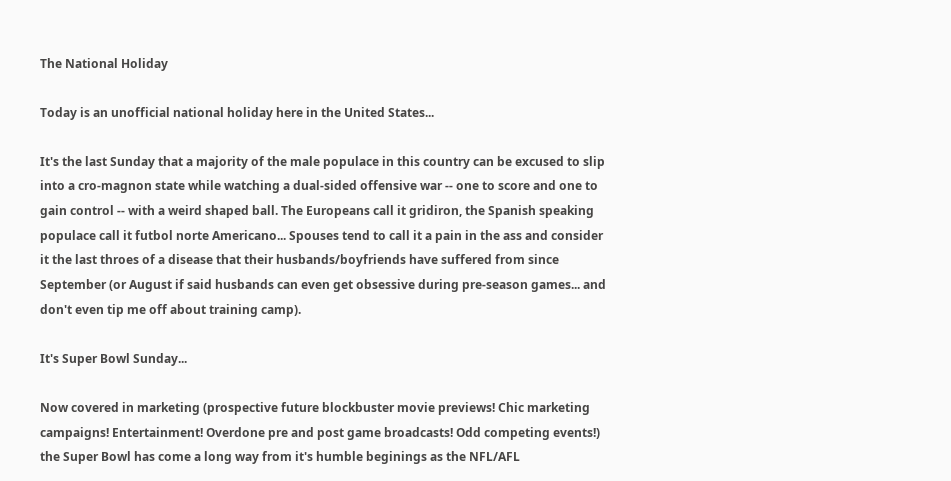The National Holiday

Today is an unofficial national holiday here in the United States...

It's the last Sunday that a majority of the male populace in this country can be excused to slip into a cro-magnon state while watching a dual-sided offensive war -- one to score and one to gain control -- with a weird shaped ball. The Europeans call it gridiron, the Spanish speaking populace call it futbol norte Americano... Spouses tend to call it a pain in the ass and consider it the last throes of a disease that their husbands/boyfriends have suffered from since September (or August if said husbands can even get obsessive during pre-season games... and don't even tip me off about training camp).

It's Super Bowl Sunday...

Now covered in marketing (prospective future blockbuster movie previews! Chic marketing campaigns! Entertainment! Overdone pre and post game broadcasts! Odd competing events!) the Super Bowl has come a long way from it's humble beginings as the NFL/AFL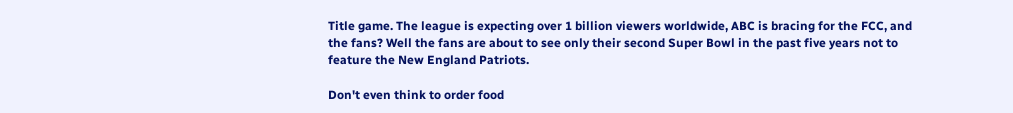Title game. The league is expecting over 1 billion viewers worldwide, ABC is bracing for the FCC, and the fans? Well the fans are about to see only their second Super Bowl in the past five years not to feature the New England Patriots.

Don't even think to order food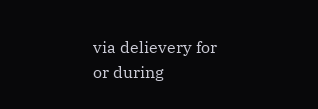via delievery for or during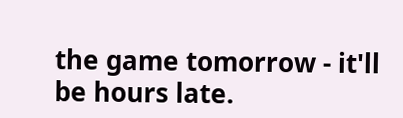the game tomorrow - it'll be hours late.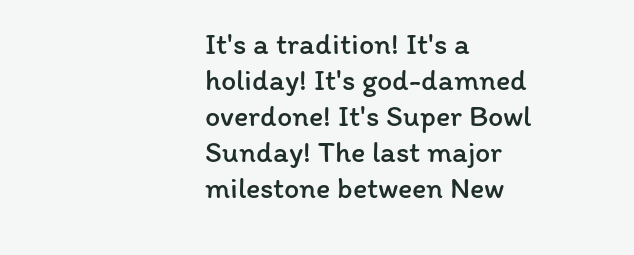It's a tradition! It's a holiday! It's god-damned overdone! It's Super Bowl Sunday! The last major milestone between New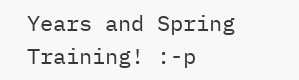Years and Spring Training! :-p